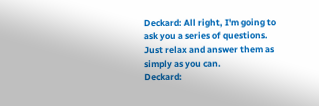Deckard: All right, I'm going to ask you a series of questions. Just relax and answer them as simply as you can.
Deckard: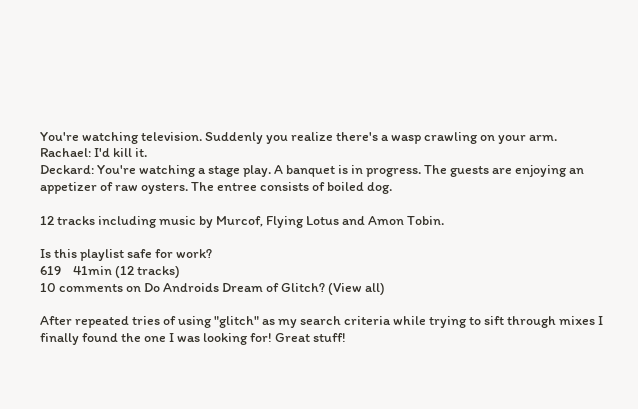You're watching television. Suddenly you realize there's a wasp crawling on your arm.
Rachael: I'd kill it.
Deckard: You're watching a stage play. A banquet is in progress. The guests are enjoying an appetizer of raw oysters. The entree consists of boiled dog.

12 tracks including music by Murcof, Flying Lotus and Amon Tobin.

Is this playlist safe for work?
619    41min (12 tracks)
10 comments on Do Androids Dream of Glitch? (View all)

After repeated tries of using "glitch" as my search criteria while trying to sift through mixes I finally found the one I was looking for! Great stuff!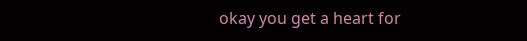okay you get a heart for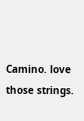Camino. love those strings.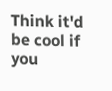Think it'd be cool if you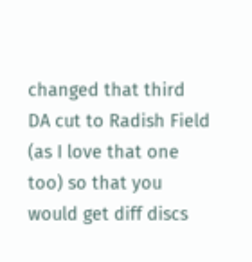changed that third DA cut to Radish Field (as I love that one too) so that you would get diff discs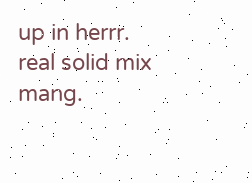up in herrr. real solid mix mang.